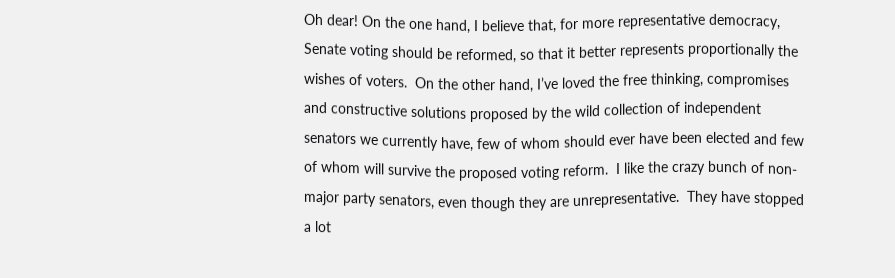Oh dear! On the one hand, I believe that, for more representative democracy, Senate voting should be reformed, so that it better represents proportionally the wishes of voters.  On the other hand, I’ve loved the free thinking, compromises and constructive solutions proposed by the wild collection of independent senators we currently have, few of whom should ever have been elected and few of whom will survive the proposed voting reform.  I like the crazy bunch of non-major party senators, even though they are unrepresentative.  They have stopped a lot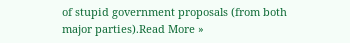of stupid government proposals (from both major parties).Read More »